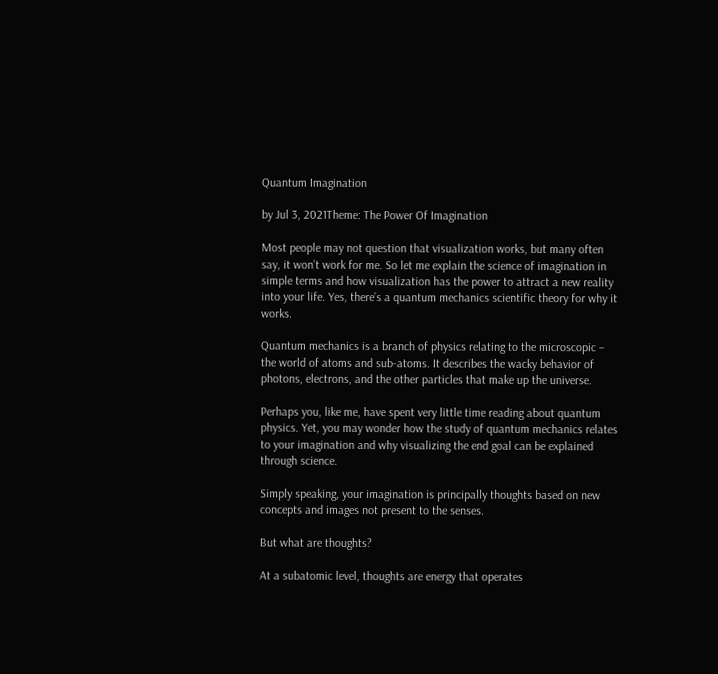Quantum Imagination

by Jul 3, 2021Theme: The Power Of Imagination

Most people may not question that visualization works, but many often say, it won’t work for me. So let me explain the science of imagination in simple terms and how visualization has the power to attract a new reality into your life. Yes, there’s a quantum mechanics scientific theory for why it works.

Quantum mechanics is a branch of physics relating to the microscopic – the world of atoms and sub-atoms. It describes the wacky behavior of photons, electrons, and the other particles that make up the universe.

Perhaps you, like me, have spent very little time reading about quantum physics. Yet, you may wonder how the study of quantum mechanics relates to your imagination and why visualizing the end goal can be explained through science.

Simply speaking, your imagination is principally thoughts based on new concepts and images not present to the senses.

But what are thoughts?

At a subatomic level, thoughts are energy that operates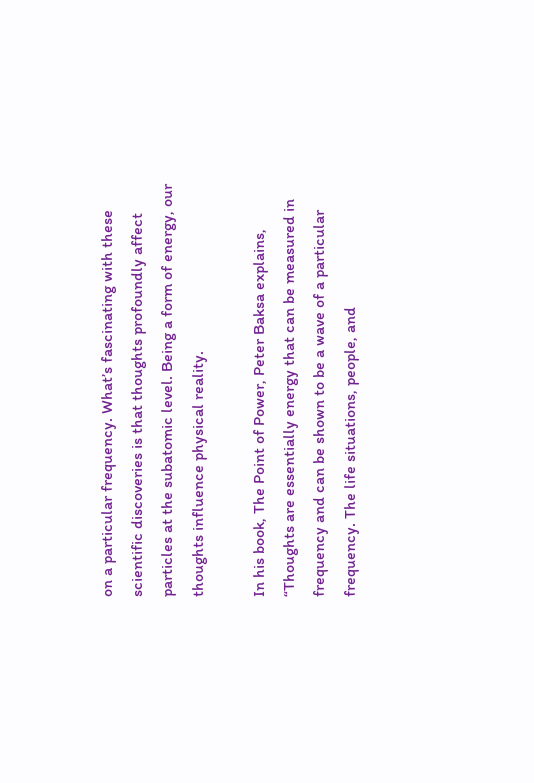on a particular frequency. What’s fascinating with these scientific discoveries is that thoughts profoundly affect particles at the subatomic level. Being a form of energy, our thoughts influence physical reality.

In his book, The Point of Power, Peter Baksa explains, “Thoughts are essentially energy that can be measured in frequency and can be shown to be a wave of a particular frequency. The life situations, people, and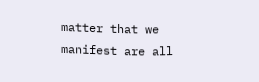matter that we manifest are all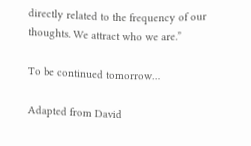directly related to the frequency of our thoughts. We attract who we are.”

To be continued tomorrow…

Adapted from David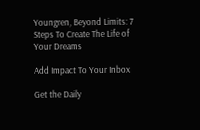Youngren, Beyond Limits: 7 Steps To Create The Life of Your Dreams

Add Impact To Your Inbox

Get the Daily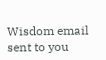Wisdom email sent to you